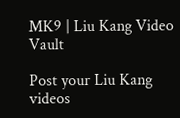MK9 | Liu Kang Video Vault

Post your Liu Kang videos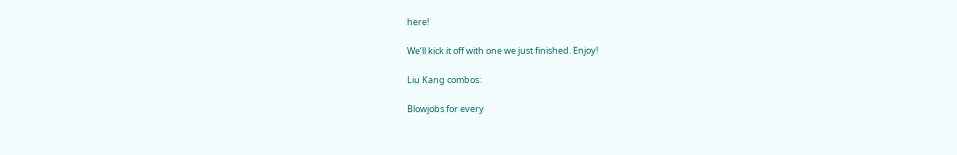here!

We’ll kick it off with one we just finished. Enjoy!

Liu Kang combos:

Blowjobs for every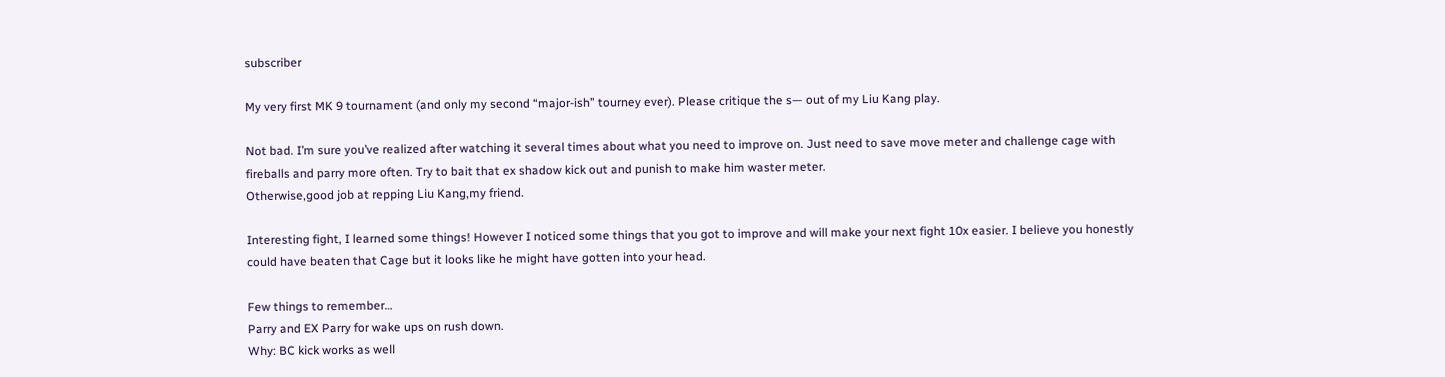subscriber

My very first MK 9 tournament (and only my second “major-ish” tourney ever). Please critique the s— out of my Liu Kang play.

Not bad. I’m sure you’ve realized after watching it several times about what you need to improve on. Just need to save move meter and challenge cage with fireballs and parry more often. Try to bait that ex shadow kick out and punish to make him waster meter.
Otherwise,good job at repping Liu Kang,my friend.

Interesting fight, I learned some things! However I noticed some things that you got to improve and will make your next fight 10x easier. I believe you honestly could have beaten that Cage but it looks like he might have gotten into your head.

Few things to remember…
Parry and EX Parry for wake ups on rush down.
Why: BC kick works as well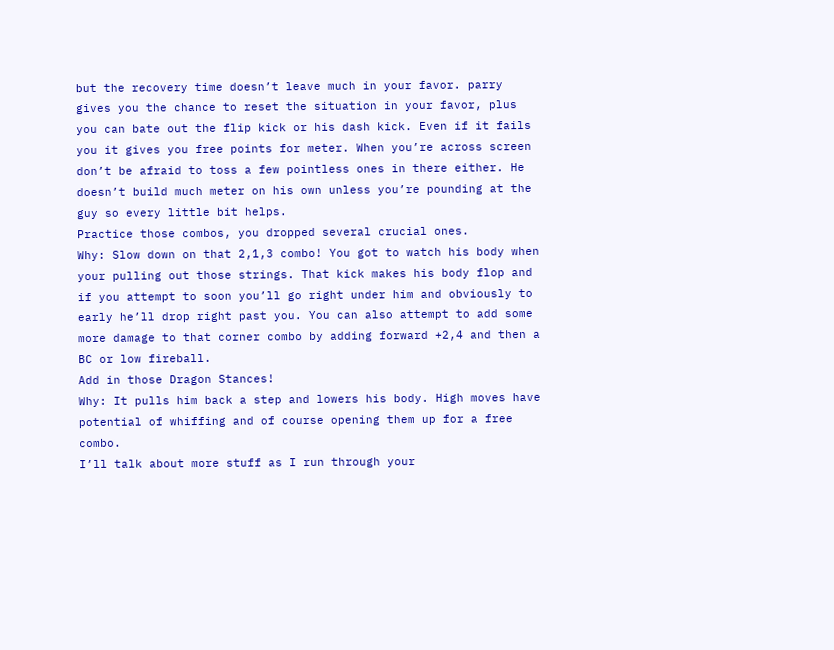but the recovery time doesn’t leave much in your favor. parry gives you the chance to reset the situation in your favor, plus you can bate out the flip kick or his dash kick. Even if it fails you it gives you free points for meter. When you’re across screen don’t be afraid to toss a few pointless ones in there either. He doesn’t build much meter on his own unless you’re pounding at the guy so every little bit helps.
Practice those combos, you dropped several crucial ones.
Why: Slow down on that 2,1,3 combo! You got to watch his body when your pulling out those strings. That kick makes his body flop and if you attempt to soon you’ll go right under him and obviously to early he’ll drop right past you. You can also attempt to add some more damage to that corner combo by adding forward +2,4 and then a BC or low fireball.
Add in those Dragon Stances!
Why: It pulls him back a step and lowers his body. High moves have potential of whiffing and of course opening them up for a free combo.
I’ll talk about more stuff as I run through your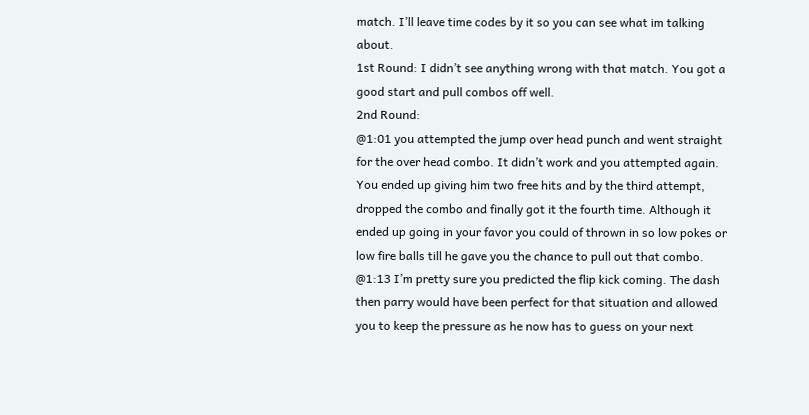match. I’ll leave time codes by it so you can see what im talking about.
1st Round: I didn’t see anything wrong with that match. You got a good start and pull combos off well.
2nd Round:
@1:01 you attempted the jump over head punch and went straight for the over head combo. It didn’t work and you attempted again. You ended up giving him two free hits and by the third attempt, dropped the combo and finally got it the fourth time. Although it ended up going in your favor you could of thrown in so low pokes or low fire balls till he gave you the chance to pull out that combo.
@1:13 I’m pretty sure you predicted the flip kick coming. The dash then parry would have been perfect for that situation and allowed you to keep the pressure as he now has to guess on your next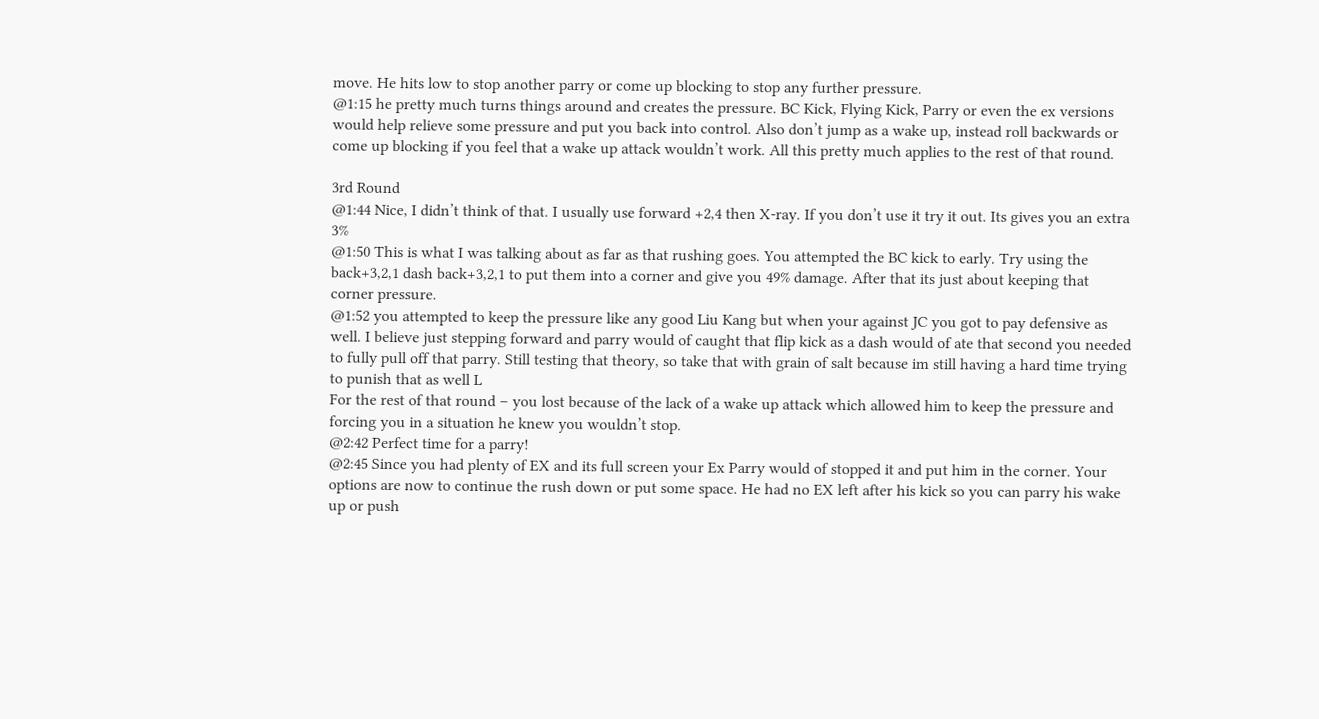move. He hits low to stop another parry or come up blocking to stop any further pressure.
@1:15 he pretty much turns things around and creates the pressure. BC Kick, Flying Kick, Parry or even the ex versions would help relieve some pressure and put you back into control. Also don’t jump as a wake up, instead roll backwards or come up blocking if you feel that a wake up attack wouldn’t work. All this pretty much applies to the rest of that round.

3rd Round
@1:44 Nice, I didn’t think of that. I usually use forward +2,4 then X-ray. If you don’t use it try it out. Its gives you an extra 3%
@1:50 This is what I was talking about as far as that rushing goes. You attempted the BC kick to early. Try using the back+3,2,1 dash back+3,2,1 to put them into a corner and give you 49% damage. After that its just about keeping that corner pressure.
@1:52 you attempted to keep the pressure like any good Liu Kang but when your against JC you got to pay defensive as well. I believe just stepping forward and parry would of caught that flip kick as a dash would of ate that second you needed to fully pull off that parry. Still testing that theory, so take that with grain of salt because im still having a hard time trying to punish that as well L
For the rest of that round – you lost because of the lack of a wake up attack which allowed him to keep the pressure and forcing you in a situation he knew you wouldn’t stop.
@2:42 Perfect time for a parry!
@2:45 Since you had plenty of EX and its full screen your Ex Parry would of stopped it and put him in the corner. Your options are now to continue the rush down or put some space. He had no EX left after his kick so you can parry his wake up or push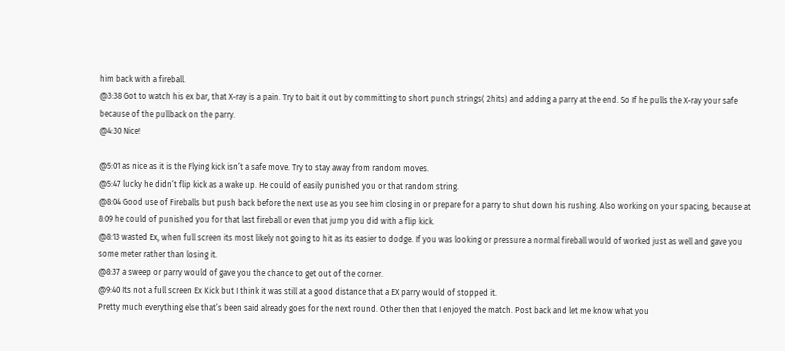him back with a fireball.
@3:38 Got to watch his ex bar, that X-ray is a pain. Try to bait it out by committing to short punch strings( 2hits) and adding a parry at the end. So If he pulls the X-ray your safe because of the pullback on the parry.
@4:30 Nice!

@5:01 as nice as it is the Flying kick isn’t a safe move. Try to stay away from random moves.
@5:47 lucky he didn’t flip kick as a wake up. He could of easily punished you or that random string.
@8:04 Good use of Fireballs but push back before the next use as you see him closing in or prepare for a parry to shut down his rushing. Also working on your spacing, because at 8:09 he could of punished you for that last fireball or even that jump you did with a flip kick.
@8:13 wasted Ex, when full screen its most likely not going to hit as its easier to dodge. If you was looking or pressure a normal fireball would of worked just as well and gave you some meter rather than losing it.
@8:37 a sweep or parry would of gave you the chance to get out of the corner.
@9:40 Its not a full screen Ex Kick but I think it was still at a good distance that a EX parry would of stopped it.
Pretty much everything else that’s been said already goes for the next round. Other then that I enjoyed the match. Post back and let me know what you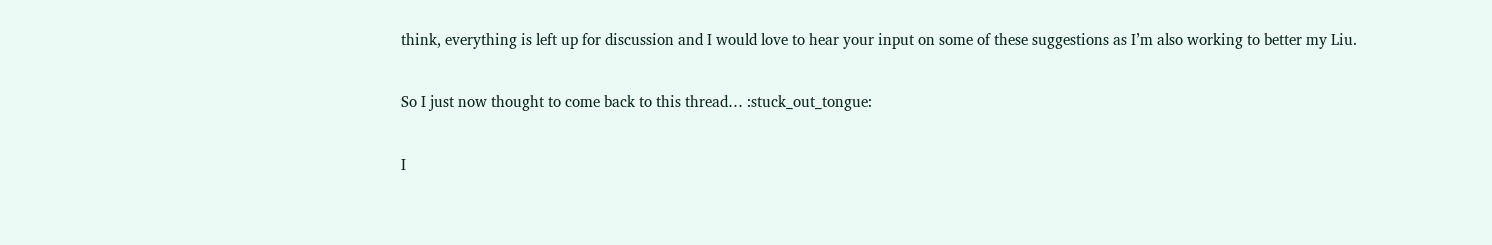think, everything is left up for discussion and I would love to hear your input on some of these suggestions as I’m also working to better my Liu.

So I just now thought to come back to this thread… :stuck_out_tongue:

I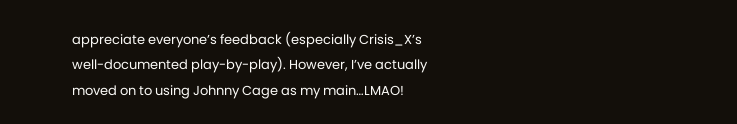appreciate everyone’s feedback (especially Crisis_X’s well-documented play-by-play). However, I’ve actually moved on to using Johnny Cage as my main…LMAO!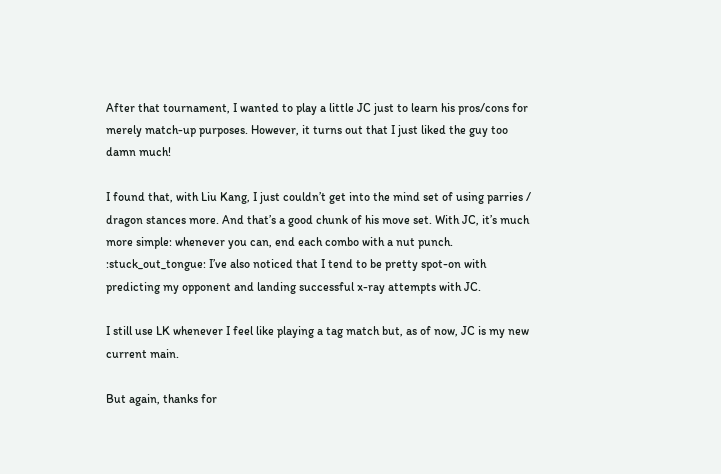After that tournament, I wanted to play a little JC just to learn his pros/cons for merely match-up purposes. However, it turns out that I just liked the guy too damn much!

I found that, with Liu Kang, I just couldn’t get into the mind set of using parries / dragon stances more. And that’s a good chunk of his move set. With JC, it’s much more simple: whenever you can, end each combo with a nut punch. :stuck_out_tongue: I’ve also noticed that I tend to be pretty spot-on with predicting my opponent and landing successful x-ray attempts with JC.

I still use LK whenever I feel like playing a tag match but, as of now, JC is my new current main.

But again, thanks for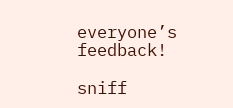everyone’s feedback!

sniff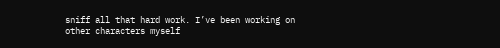sniff all that hard work. I’ve been working on other characters myself